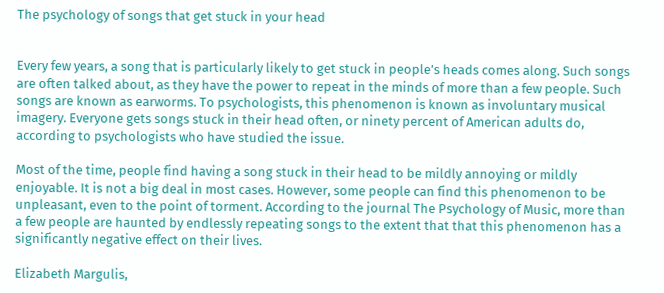The psychology of songs that get stuck in your head


Every few years, a song that is particularly likely to get stuck in people’s heads comes along. Such songs are often talked about, as they have the power to repeat in the minds of more than a few people. Such songs are known as earworms. To psychologists, this phenomenon is known as involuntary musical imagery. Everyone gets songs stuck in their head often, or ninety percent of American adults do, according to psychologists who have studied the issue.

Most of the time, people find having a song stuck in their head to be mildly annoying or mildly enjoyable. It is not a big deal in most cases. However, some people can find this phenomenon to be unpleasant, even to the point of torment. According to the journal The Psychology of Music, more than a few people are haunted by endlessly repeating songs to the extent that that this phenomenon has a significantly negative effect on their lives.

Elizabeth Margulis,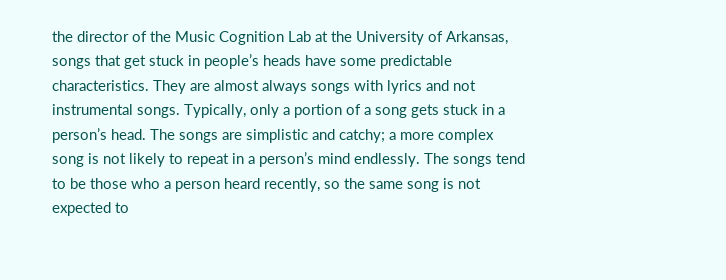the director of the Music Cognition Lab at the University of Arkansas, songs that get stuck in people’s heads have some predictable characteristics. They are almost always songs with lyrics and not instrumental songs. Typically, only a portion of a song gets stuck in a person’s head. The songs are simplistic and catchy; a more complex song is not likely to repeat in a person’s mind endlessly. The songs tend to be those who a person heard recently, so the same song is not expected to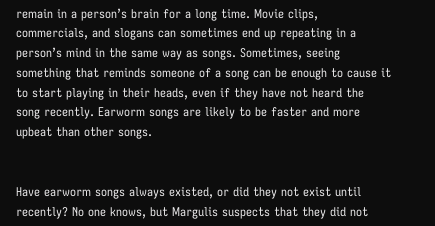remain in a person’s brain for a long time. Movie clips, commercials, and slogans can sometimes end up repeating in a person’s mind in the same way as songs. Sometimes, seeing something that reminds someone of a song can be enough to cause it to start playing in their heads, even if they have not heard the song recently. Earworm songs are likely to be faster and more upbeat than other songs.


Have earworm songs always existed, or did they not exist until recently? No one knows, but Margulis suspects that they did not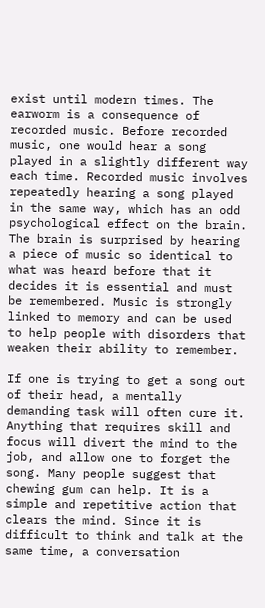exist until modern times. The earworm is a consequence of recorded music. Before recorded music, one would hear a song played in a slightly different way each time. Recorded music involves repeatedly hearing a song played in the same way, which has an odd psychological effect on the brain. The brain is surprised by hearing a piece of music so identical to what was heard before that it decides it is essential and must be remembered. Music is strongly linked to memory and can be used to help people with disorders that weaken their ability to remember.

If one is trying to get a song out of their head, a mentally demanding task will often cure it. Anything that requires skill and focus will divert the mind to the job, and allow one to forget the song. Many people suggest that chewing gum can help. It is a simple and repetitive action that clears the mind. Since it is difficult to think and talk at the same time, a conversation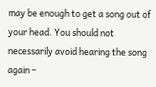may be enough to get a song out of your head. You should not necessarily avoid hearing the song again –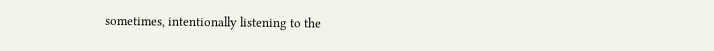sometimes, intentionally listening to the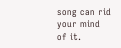song can rid your mind of it.